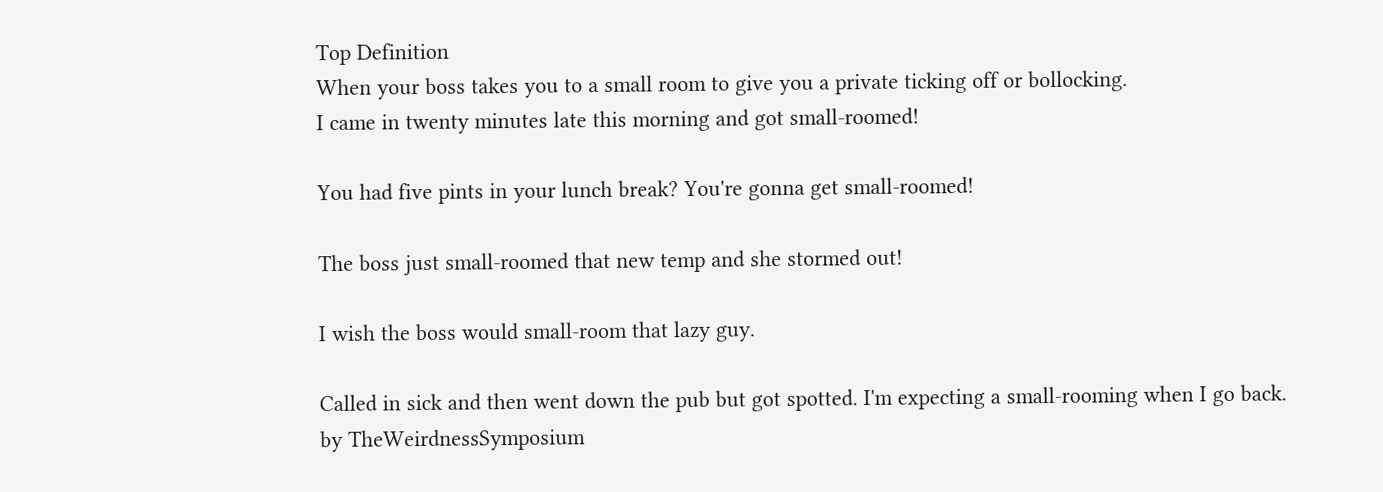Top Definition
When your boss takes you to a small room to give you a private ticking off or bollocking.
I came in twenty minutes late this morning and got small-roomed!

You had five pints in your lunch break? You're gonna get small-roomed!

The boss just small-roomed that new temp and she stormed out!

I wish the boss would small-room that lazy guy.

Called in sick and then went down the pub but got spotted. I'm expecting a small-rooming when I go back.
by TheWeirdnessSymposium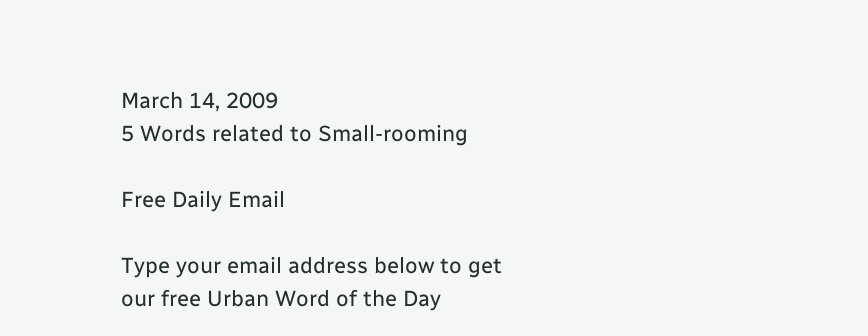March 14, 2009
5 Words related to Small-rooming

Free Daily Email

Type your email address below to get our free Urban Word of the Day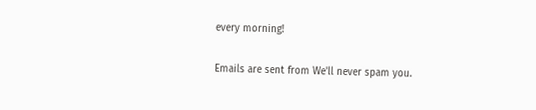every morning!

Emails are sent from We'll never spam you.